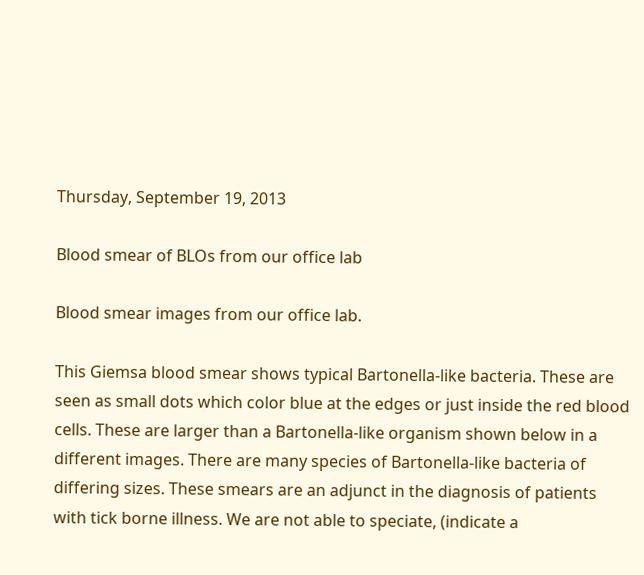Thursday, September 19, 2013

Blood smear of BLOs from our office lab

Blood smear images from our office lab.

This Giemsa blood smear shows typical Bartonella-like bacteria. These are seen as small dots which color blue at the edges or just inside the red blood cells. These are larger than a Bartonella-like organism shown below in a different images. There are many species of Bartonella-like bacteria of differing sizes. These smears are an adjunct in the diagnosis of patients with tick borne illness. We are not able to speciate, (indicate a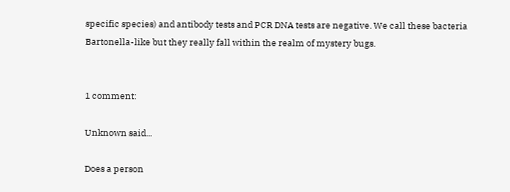specific species) and antibody tests and PCR DNA tests are negative. We call these bacteria Bartonella-like but they really fall within the realm of mystery bugs.


1 comment:

Unknown said...

Does a person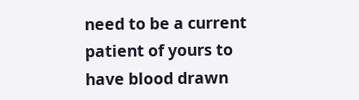need to be a current patient of yours to have blood drawn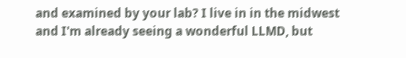and examined by your lab? I live in in the midwest and I'm already seeing a wonderful LLMD, but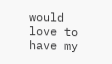would love to have my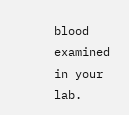blood examined in your lab.